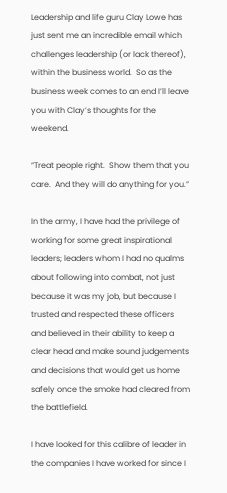Leadership and life guru Clay Lowe has just sent me an incredible email which challenges leadership (or lack thereof), within the business world.  So as the business week comes to an end I’ll leave you with Clay’s thoughts for the weekend.

“Treat people right.  Show them that you care.  And they will do anything for you.”

In the army, I have had the privilege of working for some great inspirational leaders; leaders whom I had no qualms about following into combat, not just because it was my job, but because I trusted and respected these officers and believed in their ability to keep a clear head and make sound judgements and decisions that would get us home safely once the smoke had cleared from the battlefield.

I have looked for this calibre of leader in the companies I have worked for since I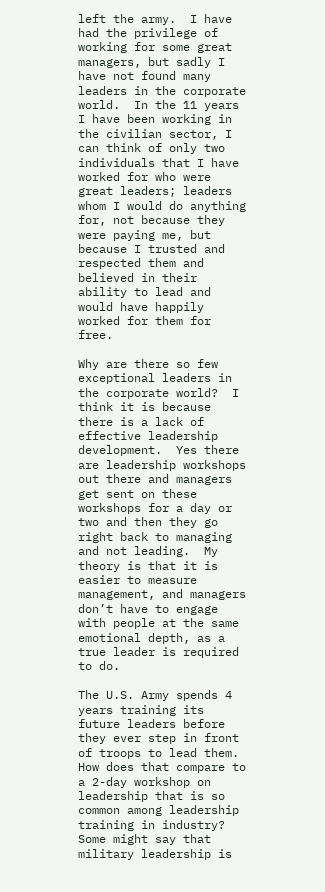left the army.  I have had the privilege of working for some great managers, but sadly I have not found many leaders in the corporate world.  In the 11 years I have been working in the civilian sector, I can think of only two individuals that I have worked for who were great leaders; leaders whom I would do anything for, not because they were paying me, but because I trusted and respected them and believed in their ability to lead and would have happily worked for them for free.

Why are there so few exceptional leaders in the corporate world?  I think it is because there is a lack of effective leadership development.  Yes there are leadership workshops out there and managers get sent on these workshops for a day or two and then they go right back to managing and not leading.  My theory is that it is easier to measure management, and managers don’t have to engage with people at the same emotional depth, as a true leader is required to do.

The U.S. Army spends 4 years training its future leaders before they ever step in front of troops to lead them.  How does that compare to a 2-day workshop on leadership that is so common among leadership training in industry?  Some might say that military leadership is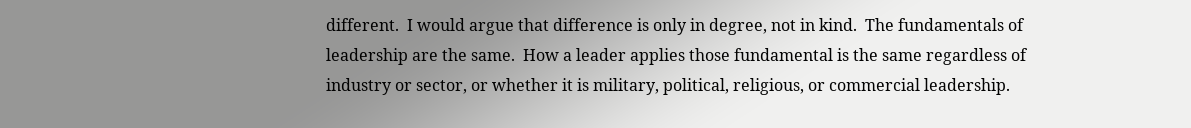different.  I would argue that difference is only in degree, not in kind.  The fundamentals of leadership are the same.  How a leader applies those fundamental is the same regardless of industry or sector, or whether it is military, political, religious, or commercial leadership.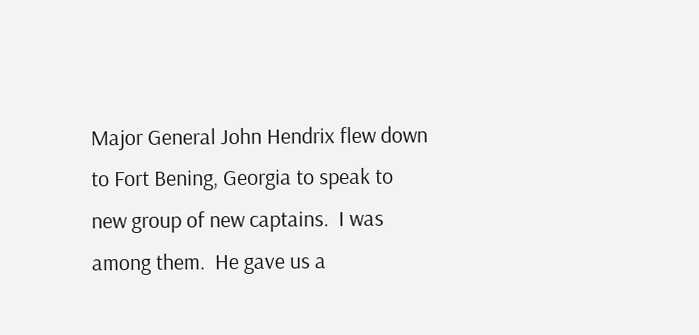Major General John Hendrix flew down to Fort Bening, Georgia to speak to new group of new captains.  I was among them.  He gave us a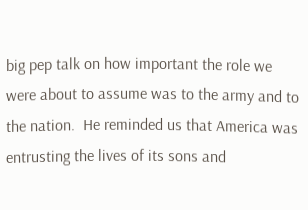big pep talk on how important the role we were about to assume was to the army and to the nation.  He reminded us that America was entrusting the lives of its sons and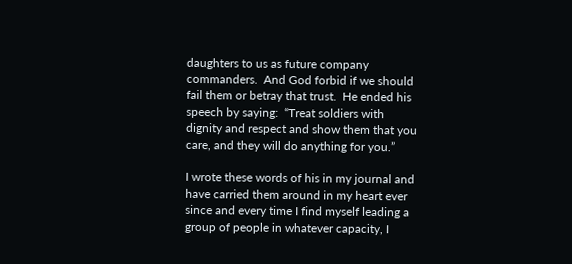daughters to us as future company commanders.  And God forbid if we should fail them or betray that trust.  He ended his speech by saying:  “Treat soldiers with dignity and respect and show them that you care, and they will do anything for you.”

I wrote these words of his in my journal and have carried them around in my heart ever since and every time I find myself leading a group of people in whatever capacity, I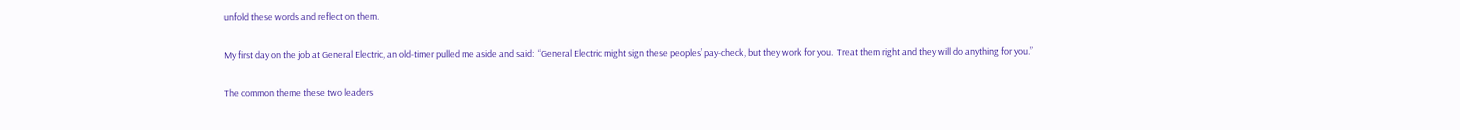unfold these words and reflect on them.

My first day on the job at General Electric, an old-timer pulled me aside and said:  “General Electric might sign these peoples’ pay-check, but they work for you.  Treat them right and they will do anything for you.”

The common theme these two leaders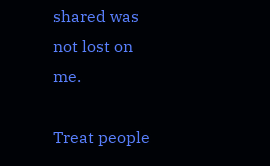shared was not lost on me.

Treat people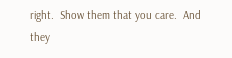right.  Show them that you care.  And they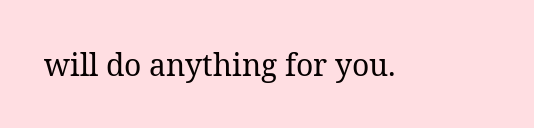will do anything for you.